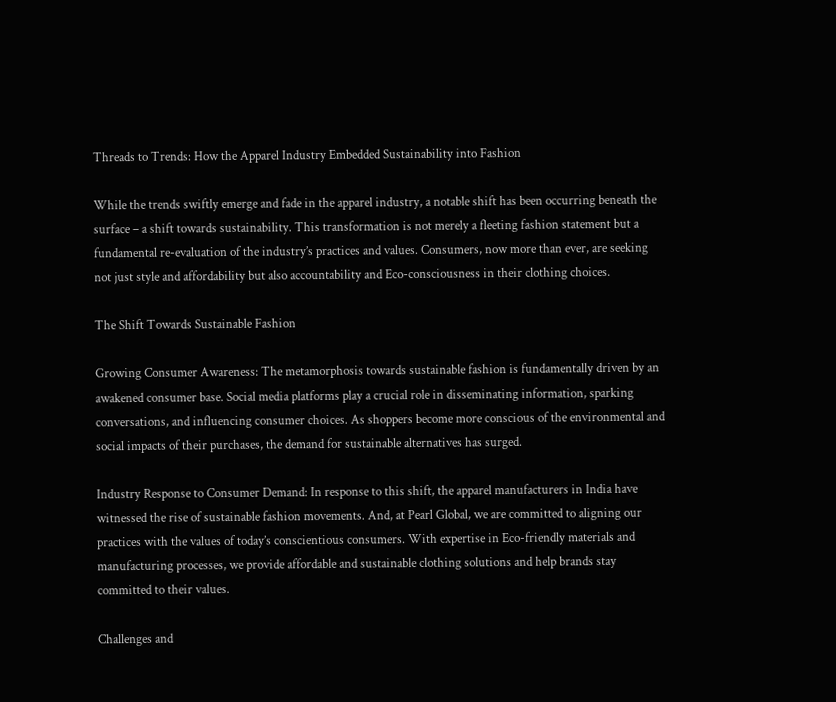Threads to Trends: How the Apparel Industry Embedded Sustainability into Fashion

While the trends swiftly emerge and fade in the apparel industry, a notable shift has been occurring beneath the surface – a shift towards sustainability. This transformation is not merely a fleeting fashion statement but a fundamental re-evaluation of the industry’s practices and values. Consumers, now more than ever, are seeking not just style and affordability but also accountability and Eco-consciousness in their clothing choices.

The Shift Towards Sustainable Fashion

Growing Consumer Awareness: The metamorphosis towards sustainable fashion is fundamentally driven by an awakened consumer base. Social media platforms play a crucial role in disseminating information, sparking conversations, and influencing consumer choices. As shoppers become more conscious of the environmental and social impacts of their purchases, the demand for sustainable alternatives has surged.

Industry Response to Consumer Demand: In response to this shift, the apparel manufacturers in India have witnessed the rise of sustainable fashion movements. And, at Pearl Global, we are committed to aligning our practices with the values of today’s conscientious consumers. With expertise in Eco-friendly materials and manufacturing processes, we provide affordable and sustainable clothing solutions and help brands stay committed to their values.

Challenges and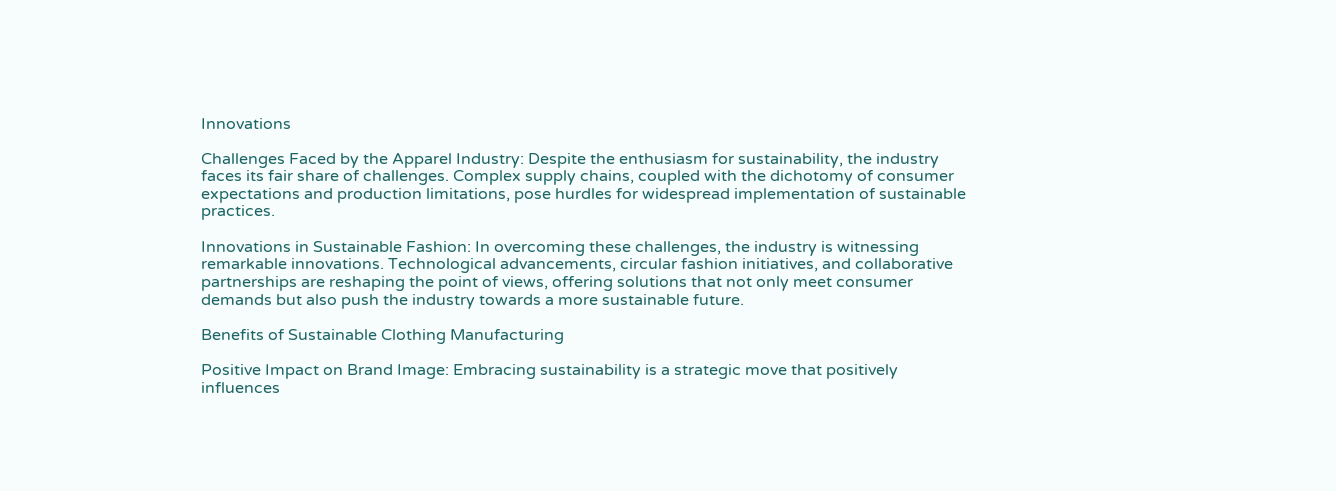Innovations

Challenges Faced by the Apparel Industry: Despite the enthusiasm for sustainability, the industry faces its fair share of challenges. Complex supply chains, coupled with the dichotomy of consumer expectations and production limitations, pose hurdles for widespread implementation of sustainable practices.

Innovations in Sustainable Fashion: In overcoming these challenges, the industry is witnessing remarkable innovations. Technological advancements, circular fashion initiatives, and collaborative partnerships are reshaping the point of views, offering solutions that not only meet consumer demands but also push the industry towards a more sustainable future.

Benefits of Sustainable Clothing Manufacturing

Positive Impact on Brand Image: Embracing sustainability is a strategic move that positively influences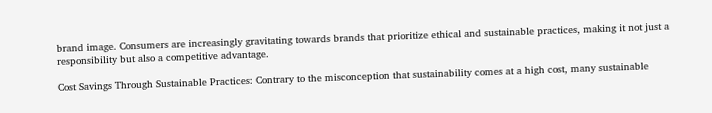brand image. Consumers are increasingly gravitating towards brands that prioritize ethical and sustainable practices, making it not just a responsibility but also a competitive advantage.

Cost Savings Through Sustainable Practices: Contrary to the misconception that sustainability comes at a high cost, many sustainable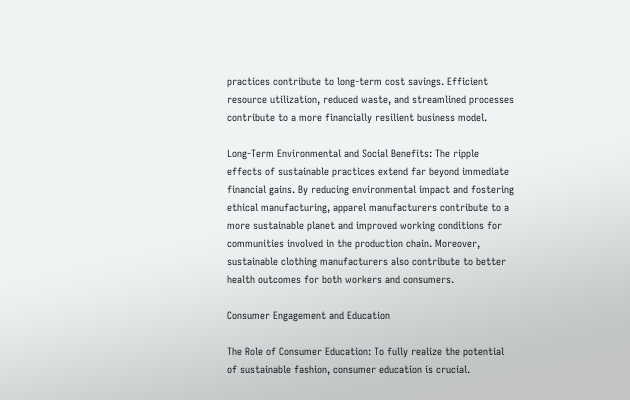practices contribute to long-term cost savings. Efficient resource utilization, reduced waste, and streamlined processes contribute to a more financially resilient business model.

Long-Term Environmental and Social Benefits: The ripple effects of sustainable practices extend far beyond immediate financial gains. By reducing environmental impact and fostering ethical manufacturing, apparel manufacturers contribute to a more sustainable planet and improved working conditions for communities involved in the production chain. Moreover, sustainable clothing manufacturers also contribute to better health outcomes for both workers and consumers.

Consumer Engagement and Education

The Role of Consumer Education: To fully realize the potential of sustainable fashion, consumer education is crucial.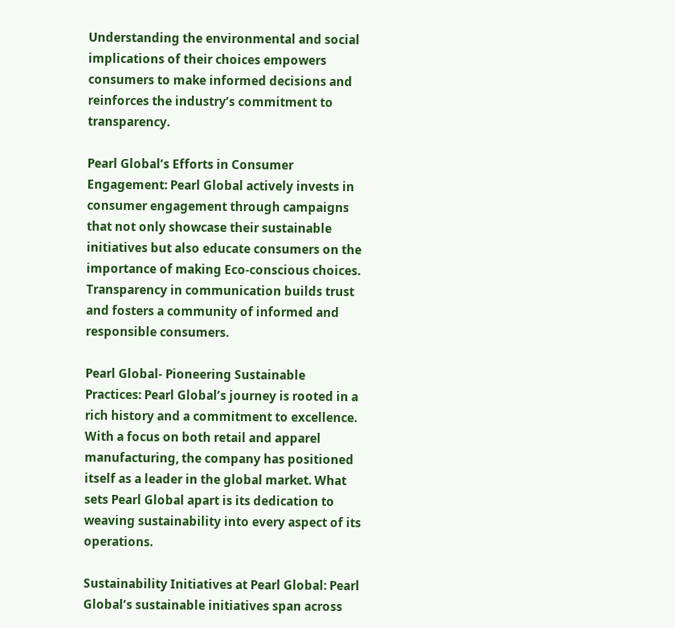Understanding the environmental and social implications of their choices empowers consumers to make informed decisions and reinforces the industry’s commitment to transparency.

Pearl Global’s Efforts in Consumer Engagement: Pearl Global actively invests in consumer engagement through campaigns that not only showcase their sustainable initiatives but also educate consumers on the importance of making Eco-conscious choices. Transparency in communication builds trust and fosters a community of informed and responsible consumers.

Pearl Global- Pioneering Sustainable Practices: Pearl Global’s journey is rooted in a rich history and a commitment to excellence. With a focus on both retail and apparel manufacturing, the company has positioned itself as a leader in the global market. What sets Pearl Global apart is its dedication to weaving sustainability into every aspect of its operations.

Sustainability Initiatives at Pearl Global: Pearl Global’s sustainable initiatives span across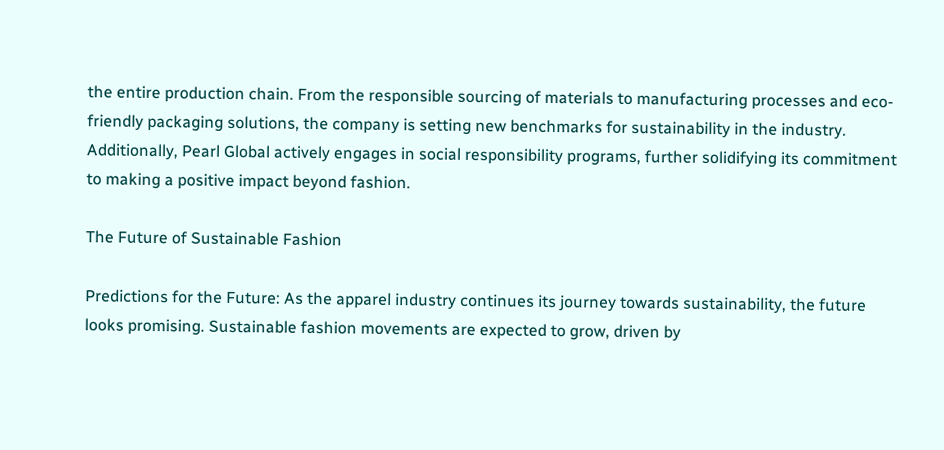the entire production chain. From the responsible sourcing of materials to manufacturing processes and eco-friendly packaging solutions, the company is setting new benchmarks for sustainability in the industry. Additionally, Pearl Global actively engages in social responsibility programs, further solidifying its commitment to making a positive impact beyond fashion.

The Future of Sustainable Fashion

Predictions for the Future: As the apparel industry continues its journey towards sustainability, the future looks promising. Sustainable fashion movements are expected to grow, driven by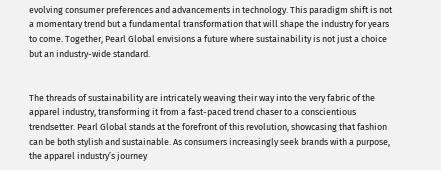evolving consumer preferences and advancements in technology. This paradigm shift is not a momentary trend but a fundamental transformation that will shape the industry for years to come. Together, Pearl Global envisions a future where sustainability is not just a choice but an industry-wide standard.


The threads of sustainability are intricately weaving their way into the very fabric of the apparel industry, transforming it from a fast-paced trend chaser to a conscientious trendsetter. Pearl Global stands at the forefront of this revolution, showcasing that fashion can be both stylish and sustainable. As consumers increasingly seek brands with a purpose, the apparel industry’s journey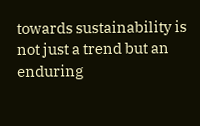towards sustainability is not just a trend but an enduring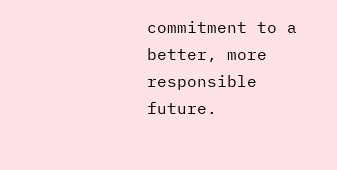commitment to a better, more responsible future.